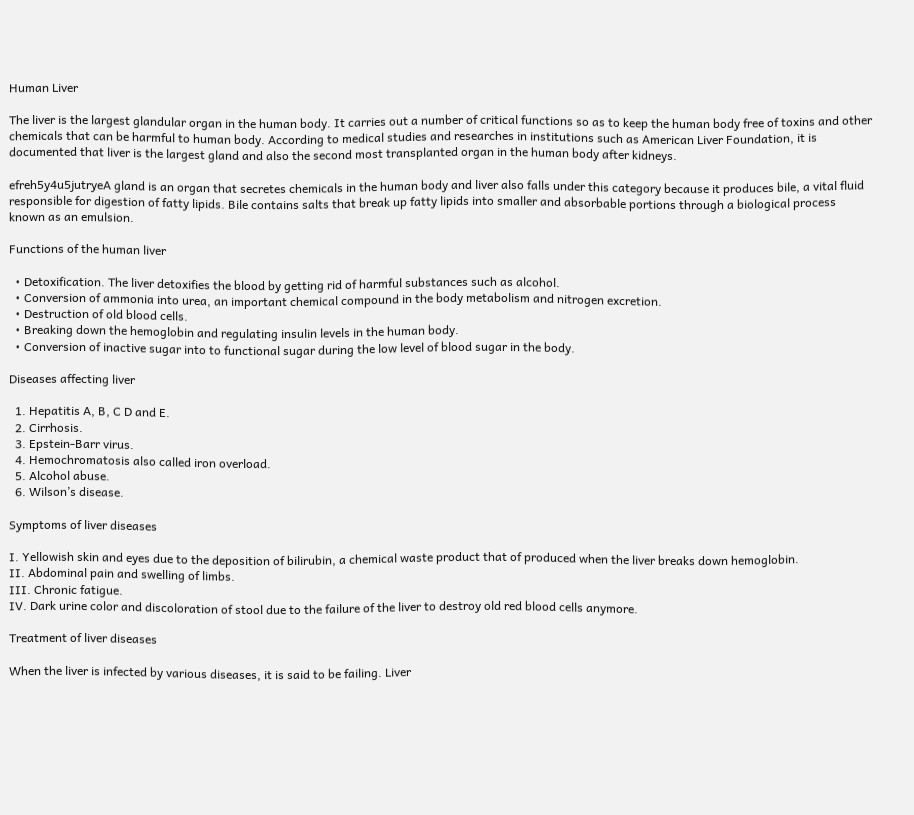Human Liver

The liver is the largest glandular organ in the human body. It carries out a number of critical functions so as to keep the human body free of toxins and other chemicals that can be harmful to human body. According to medical studies and researches in institutions such as American Liver Foundation, it is documented that liver is the largest gland and also the second most transplanted organ in the human body after kidneys.

efreh5y4u5jutryeA gland is an organ that secretes chemicals in the human body and liver also falls under this category because it produces bile, a vital fluid responsible for digestion of fatty lipids. Bile contains salts that break up fatty lipids into smaller and absorbable portions through a biological process known as an emulsion.

Functions of the human liver

  • Detoxification. The liver detoxifies the blood by getting rid of harmful substances such as alcohol.
  • Conversion of ammonia into urea, an important chemical compound in the body metabolism and nitrogen excretion.
  • Destruction of old blood cells.
  • Breaking down the hemoglobin and regulating insulin levels in the human body.
  • Conversion of inactive sugar into to functional sugar during the low level of blood sugar in the body.

Diseases affecting liver

  1. Hepatitis A, B, C D and E.
  2. Cirrhosis.
  3. Epstein-Barr virus.
  4. Hemochromatosis also called iron overload.
  5. Alcohol abuse.
  6. Wilson’s disease.

Symptoms of liver diseases

I. Yellowish skin and eyes due to the deposition of bilirubin, a chemical waste product that of produced when the liver breaks down hemoglobin.
II. Abdominal pain and swelling of limbs.
III. Chronic fatigue.
IV. Dark urine color and discoloration of stool due to the failure of the liver to destroy old red blood cells anymore.

Treatment of liver diseases

When the liver is infected by various diseases, it is said to be failing. Liver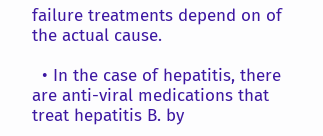failure treatments depend on of the actual cause.

  • In the case of hepatitis, there are anti-viral medications that treat hepatitis B. by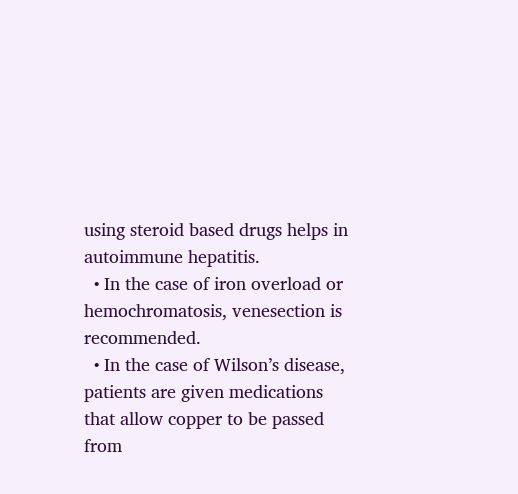using steroid based drugs helps in autoimmune hepatitis.
  • In the case of iron overload or hemochromatosis, venesection is recommended.
  • In the case of Wilson’s disease, patients are given medications that allow copper to be passed from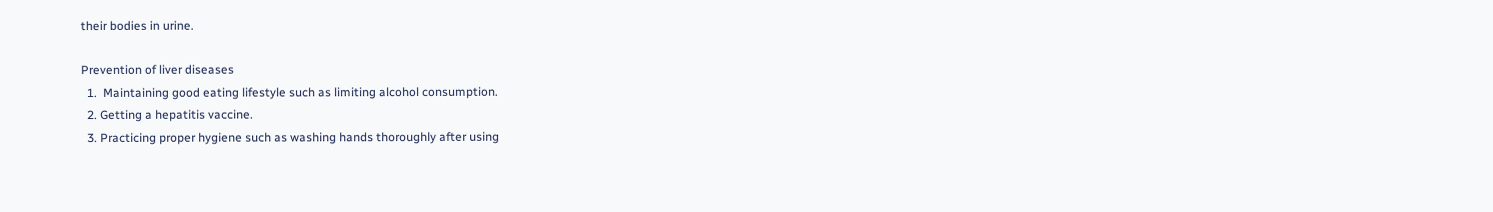their bodies in urine.

Prevention of liver diseases
  1.  Maintaining good eating lifestyle such as limiting alcohol consumption.
  2. Getting a hepatitis vaccine.
  3. Practicing proper hygiene such as washing hands thoroughly after using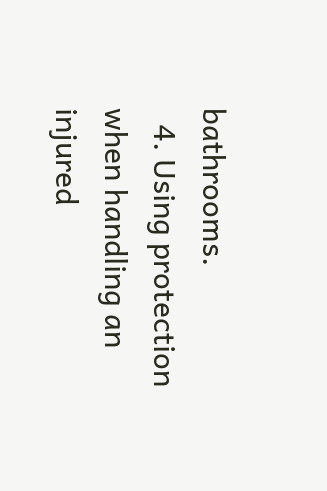bathrooms.
  4. Using protection when handling an injured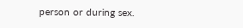person or during sex.